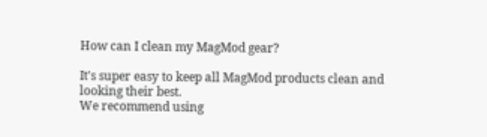How can I clean my MagMod gear?

It's super easy to keep all MagMod products clean and looking their best.
We recommend using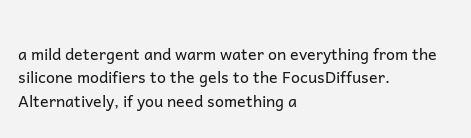a mild detergent and warm water on everything from the silicone modifiers to the gels to the FocusDiffuser.
Alternatively, if you need something a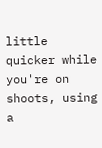little quicker while you're on shoots, using a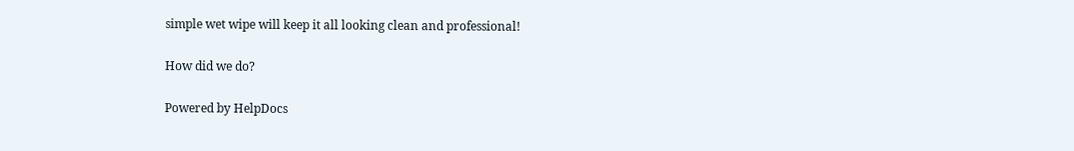simple wet wipe will keep it all looking clean and professional!

How did we do?

Powered by HelpDocs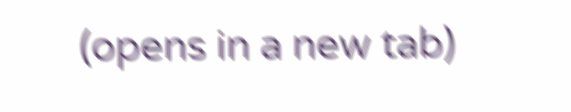(opens in a new tab)